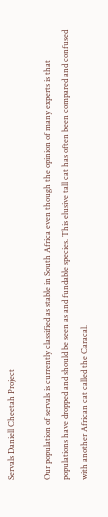Servals Daniell Cheetah Project

Our population of servals is currently classified as stable in South Africa even though the opinion of many experts is that populations have dropped and should be seen as and fundable species. This elusive tall cat has often been compared and confused with another African cat called the Caracal.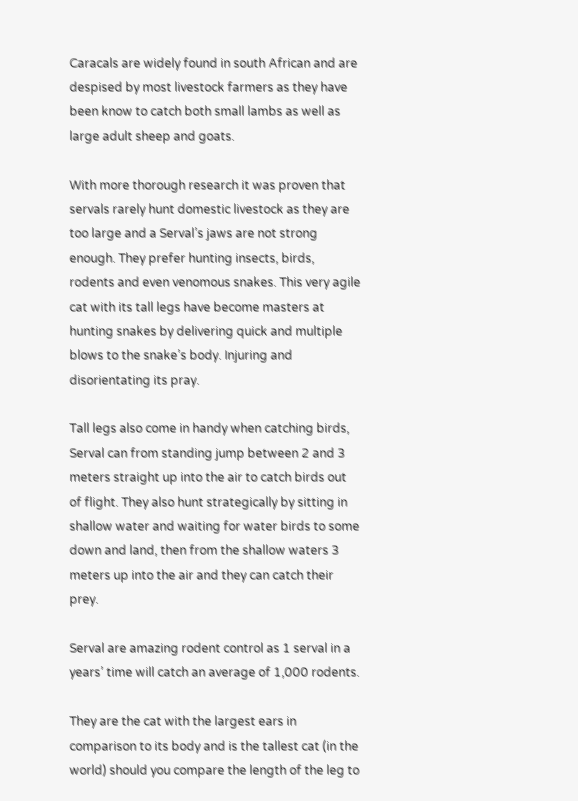Caracals are widely found in south African and are despised by most livestock farmers as they have been know to catch both small lambs as well as large adult sheep and goats.

With more thorough research it was proven that servals rarely hunt domestic livestock as they are too large and a Serval’s jaws are not strong enough. They prefer hunting insects, birds, rodents and even venomous snakes. This very agile cat with its tall legs have become masters at hunting snakes by delivering quick and multiple blows to the snake’s body. Injuring and disorientating its pray.

Tall legs also come in handy when catching birds, Serval can from standing jump between 2 and 3 meters straight up into the air to catch birds out of flight. They also hunt strategically by sitting in shallow water and waiting for water birds to some down and land, then from the shallow waters 3 meters up into the air and they can catch their prey.

Serval are amazing rodent control as 1 serval in a years’ time will catch an average of 1,000 rodents.

They are the cat with the largest ears in comparison to its body and is the tallest cat (in the world) should you compare the length of the leg to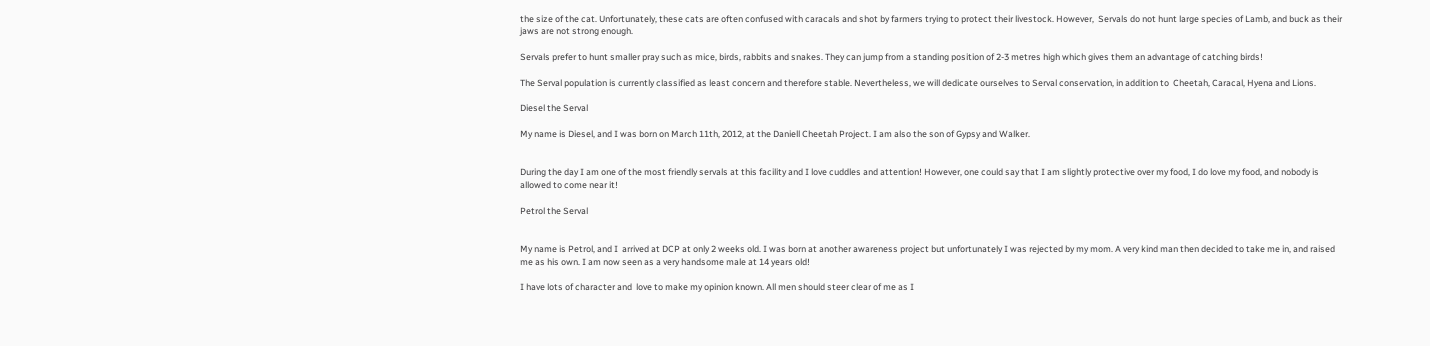the size of the cat. Unfortunately, these cats are often confused with caracals and shot by farmers trying to protect their livestock. However,  Servals do not hunt large species of Lamb, and buck as their jaws are not strong enough.

Servals prefer to hunt smaller pray such as mice, birds, rabbits and snakes. They can jump from a standing position of 2-3 metres high which gives them an advantage of catching birds!

The Serval population is currently classified as least concern and therefore stable. Nevertheless, we will dedicate ourselves to Serval conservation, in addition to  Cheetah, Caracal, Hyena and Lions.

Diesel the Serval

My name is Diesel, and I was born on March 11th, 2012, at the Daniell Cheetah Project. I am also the son of Gypsy and Walker.


During the day I am one of the most friendly servals at this facility and I love cuddles and attention! However, one could say that I am slightly protective over my food, I do love my food, and nobody is allowed to come near it!

Petrol the Serval


My name is Petrol, and I  arrived at DCP at only 2 weeks old. I was born at another awareness project but unfortunately I was rejected by my mom. A very kind man then decided to take me in, and raised me as his own. I am now seen as a very handsome male at 14 years old!

I have lots of character and  love to make my opinion known. All men should steer clear of me as I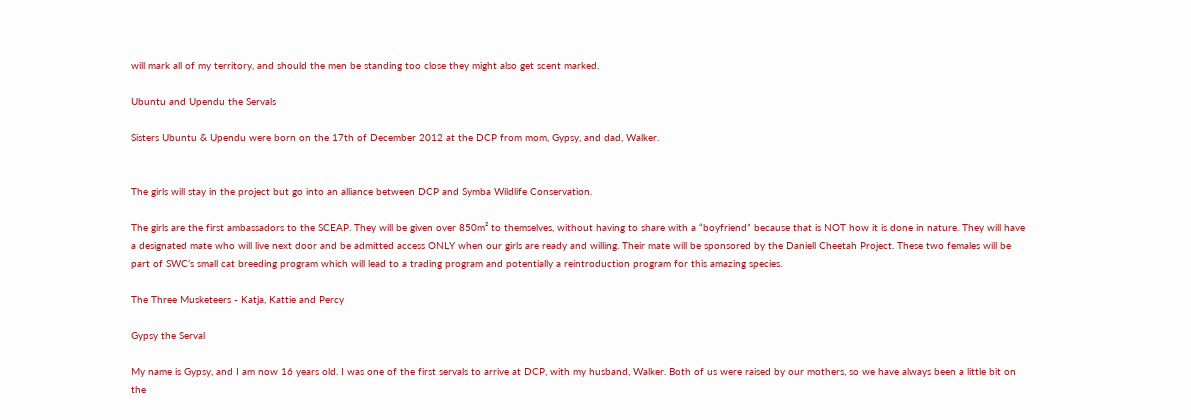will mark all of my territory, and should the men be standing too close they might also get scent marked.

Ubuntu and Upendu the Servals

Sisters Ubuntu & Upendu were born on the 17th of December 2012 at the DCP from mom, Gypsy, and dad, Walker.


The girls will stay in the project but go into an alliance between DCP and Symba Wildlife Conservation.

The girls are the first ambassadors to the SCEAP. They will be given over 850m² to themselves, without having to share with a “boyfriend” because that is NOT how it is done in nature. They will have a designated mate who will live next door and be admitted access ONLY when our girls are ready and willing. Their mate will be sponsored by the Daniell Cheetah Project. These two females will be part of SWC’s small cat breeding program which will lead to a trading program and potentially a reintroduction program for this amazing species.

The Three Musketeers - Katja, Kattie and Percy

Gypsy the Serval

My name is Gypsy, and I am now 16 years old. I was one of the first servals to arrive at DCP, with my husband, Walker. Both of us were raised by our mothers, so we have always been a little bit on the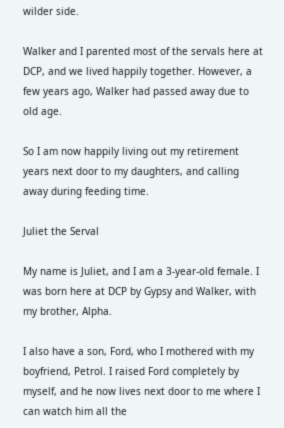wilder side.

Walker and I parented most of the servals here at DCP, and we lived happily together. However, a few years ago, Walker had passed away due to old age.

So I am now happily living out my retirement years next door to my daughters, and calling away during feeding time.

Juliet the Serval

My name is Juliet, and I am a 3-year-old female. I was born here at DCP by Gypsy and Walker, with my brother, Alpha.

I also have a son, Ford, who I mothered with my boyfriend, Petrol. I raised Ford completely by myself, and he now lives next door to me where I can watch him all the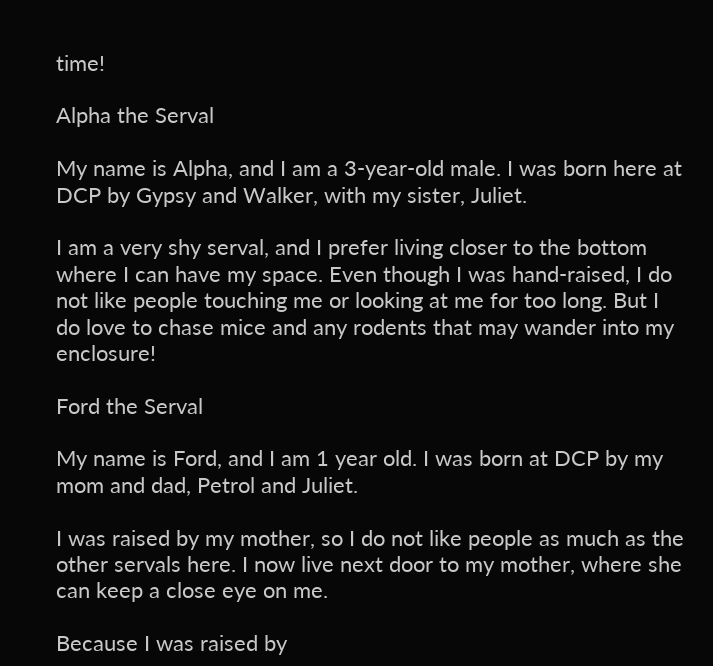time!

Alpha the Serval

My name is Alpha, and I am a 3-year-old male. I was born here at DCP by Gypsy and Walker, with my sister, Juliet.

I am a very shy serval, and I prefer living closer to the bottom where I can have my space. Even though I was hand-raised, I do not like people touching me or looking at me for too long. But I do love to chase mice and any rodents that may wander into my enclosure!

Ford the Serval

My name is Ford, and I am 1 year old. I was born at DCP by my mom and dad, Petrol and Juliet.

I was raised by my mother, so I do not like people as much as the other servals here. I now live next door to my mother, where she can keep a close eye on me.

Because I was raised by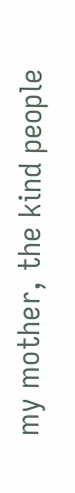my mother, the kind people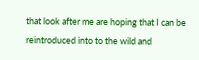that look after me are hoping that I can be reintroduced into to the wild and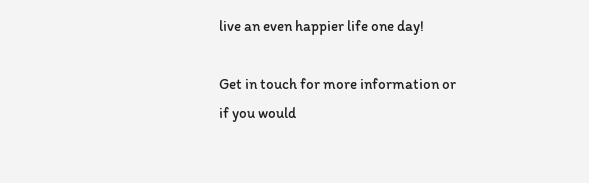live an even happier life one day!

Get in touch for more information or if you would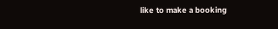like to make a booking